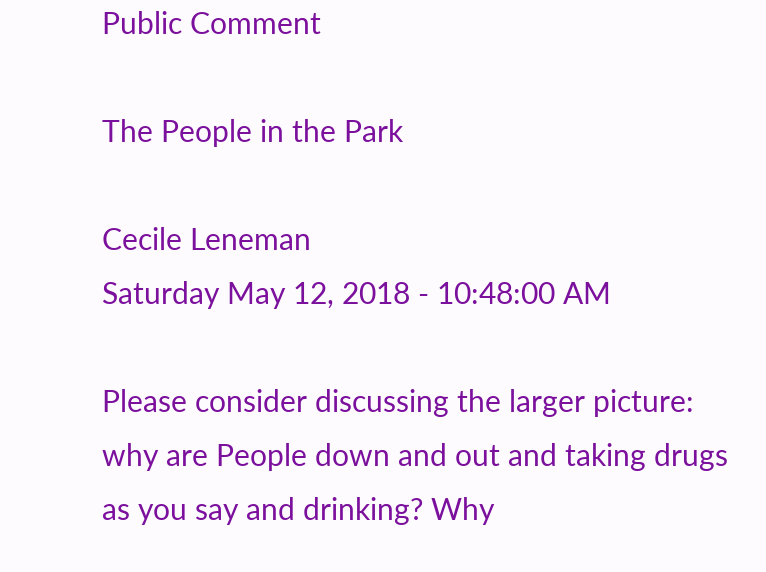Public Comment

The People in the Park

Cecile Leneman
Saturday May 12, 2018 - 10:48:00 AM

Please consider discussing the larger picture: why are People down and out and taking drugs as you say and drinking? Why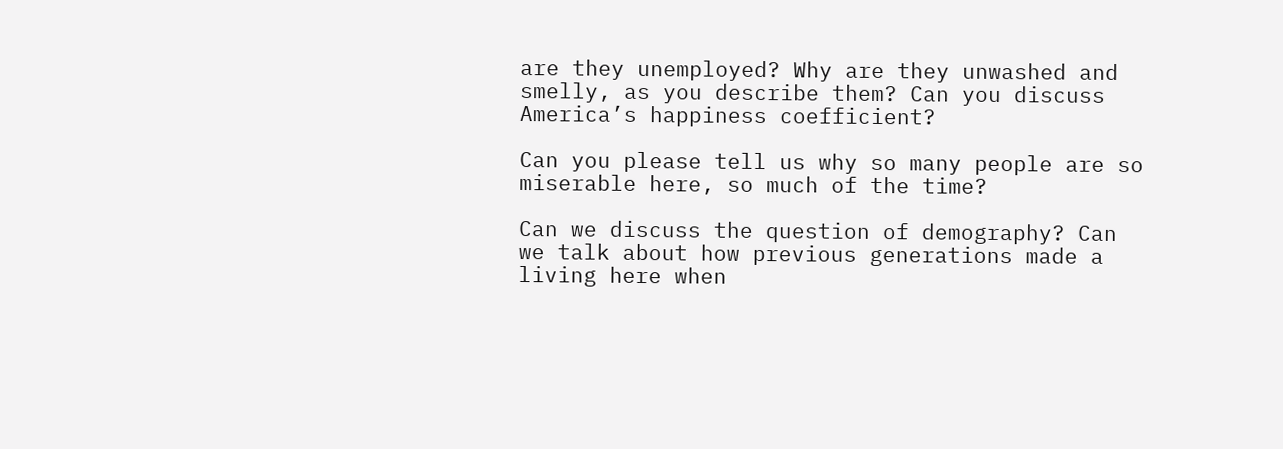are they unemployed? Why are they unwashed and smelly, as you describe them? Can you discuss America’s happiness coefficient?

Can you please tell us why so many people are so miserable here, so much of the time?

Can we discuss the question of demography? Can we talk about how previous generations made a living here when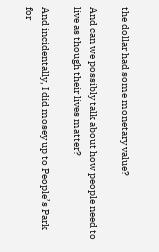the dollar had some monetary value?

And can we possibly talk about how people need to live as though their lives matter?

And incidentally, I did mosey up to People’s Park for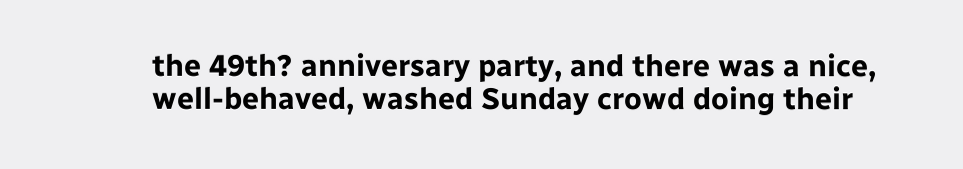the 49th? anniversary party, and there was a nice, well-behaved, washed Sunday crowd doing their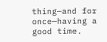thing—and for once—having a good time.